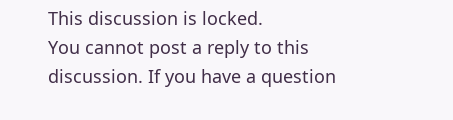This discussion is locked.
You cannot post a reply to this discussion. If you have a question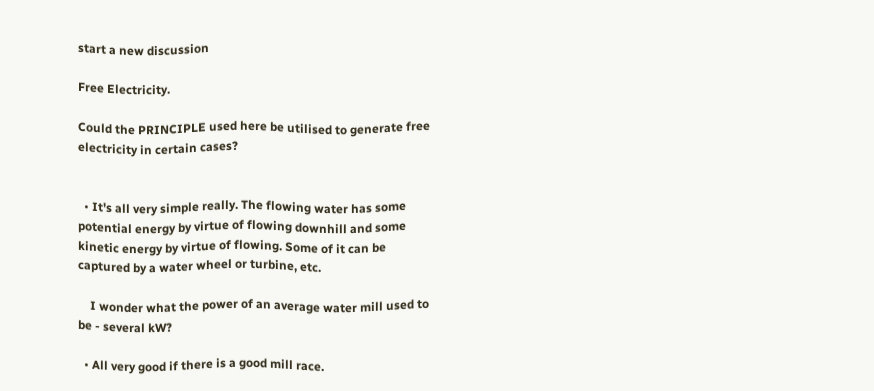start a new discussion

Free Electricity.

Could the PRINCIPLE used here be utilised to generate free electricity in certain cases?


  • It's all very simple really. The flowing water has some potential energy by virtue of flowing downhill and some kinetic energy by virtue of flowing. Some of it can be captured by a water wheel or turbine, etc.

    I wonder what the power of an average water mill used to be - several kW?

  • All very good if there is a good mill race.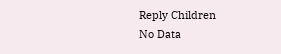Reply Children
No Data